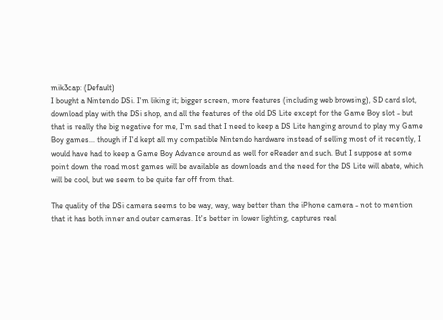mik3cap: (Default)
I bought a Nintendo DSi. I'm liking it; bigger screen, more features (including web browsing), SD card slot, download play with the DSi shop, and all the features of the old DS Lite except for the Game Boy slot - but that is really the big negative for me, I'm sad that I need to keep a DS Lite hanging around to play my Game Boy games... though if I'd kept all my compatible Nintendo hardware instead of selling most of it recently, I would have had to keep a Game Boy Advance around as well for eReader and such. But I suppose at some point down the road most games will be available as downloads and the need for the DS Lite will abate, which will be cool, but we seem to be quite far off from that.

The quality of the DSi camera seems to be way, way, way better than the iPhone camera - not to mention that it has both inner and outer cameras. It's better in lower lighting, captures real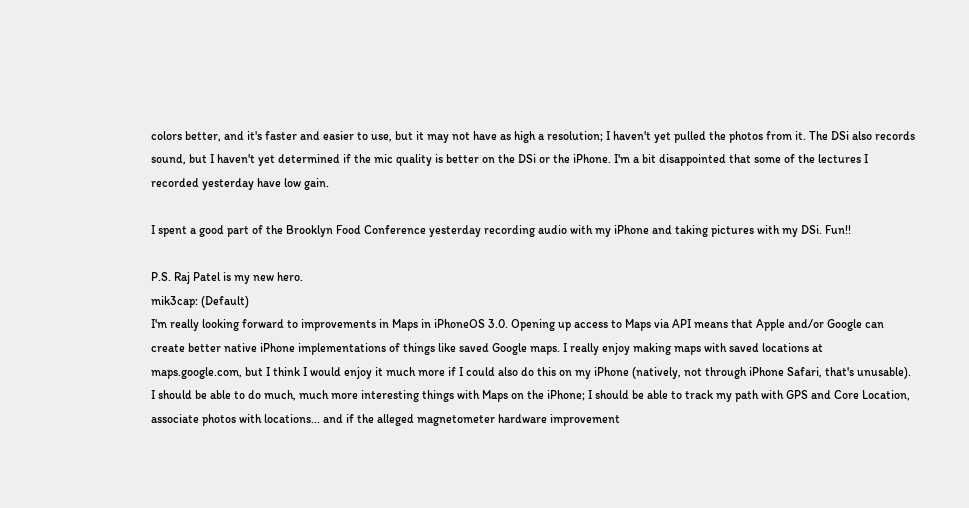colors better, and it's faster and easier to use, but it may not have as high a resolution; I haven't yet pulled the photos from it. The DSi also records sound, but I haven't yet determined if the mic quality is better on the DSi or the iPhone. I'm a bit disappointed that some of the lectures I recorded yesterday have low gain.

I spent a good part of the Brooklyn Food Conference yesterday recording audio with my iPhone and taking pictures with my DSi. Fun!!

P.S. Raj Patel is my new hero.
mik3cap: (Default)
I'm really looking forward to improvements in Maps in iPhoneOS 3.0. Opening up access to Maps via API means that Apple and/or Google can create better native iPhone implementations of things like saved Google maps. I really enjoy making maps with saved locations at maps.google.com, but I think I would enjoy it much more if I could also do this on my iPhone (natively, not through iPhone Safari, that's unusable). I should be able to do much, much more interesting things with Maps on the iPhone; I should be able to track my path with GPS and Core Location, associate photos with locations... and if the alleged magnetometer hardware improvement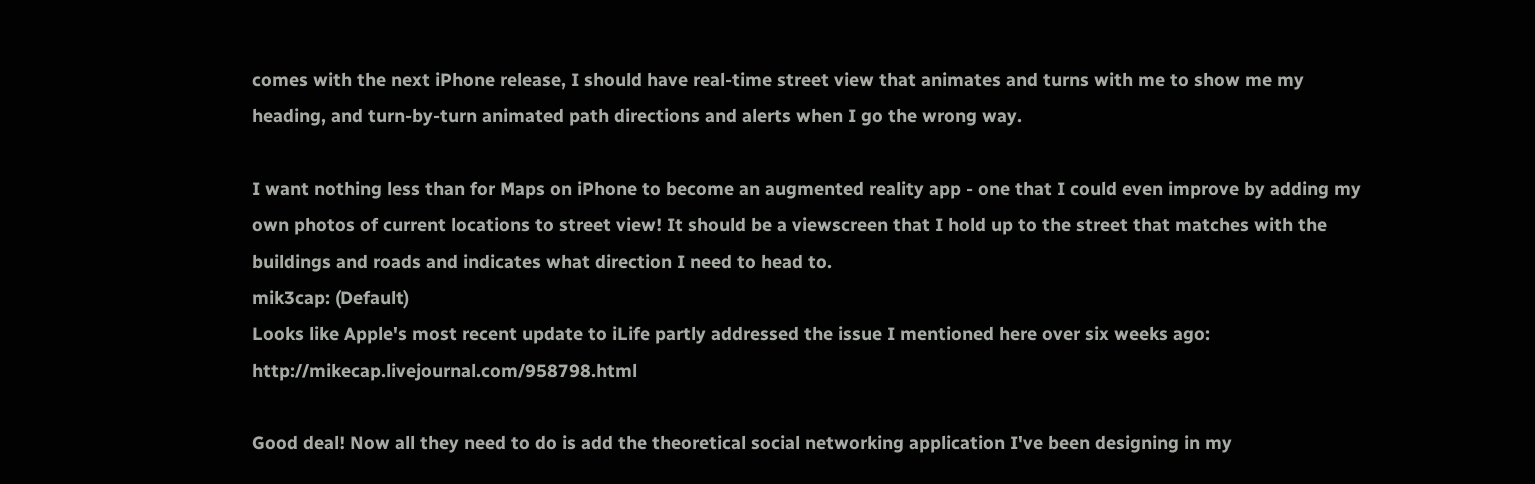comes with the next iPhone release, I should have real-time street view that animates and turns with me to show me my heading, and turn-by-turn animated path directions and alerts when I go the wrong way.

I want nothing less than for Maps on iPhone to become an augmented reality app - one that I could even improve by adding my own photos of current locations to street view! It should be a viewscreen that I hold up to the street that matches with the buildings and roads and indicates what direction I need to head to.
mik3cap: (Default)
Looks like Apple's most recent update to iLife partly addressed the issue I mentioned here over six weeks ago: http://mikecap.livejournal.com/958798.html

Good deal! Now all they need to do is add the theoretical social networking application I've been designing in my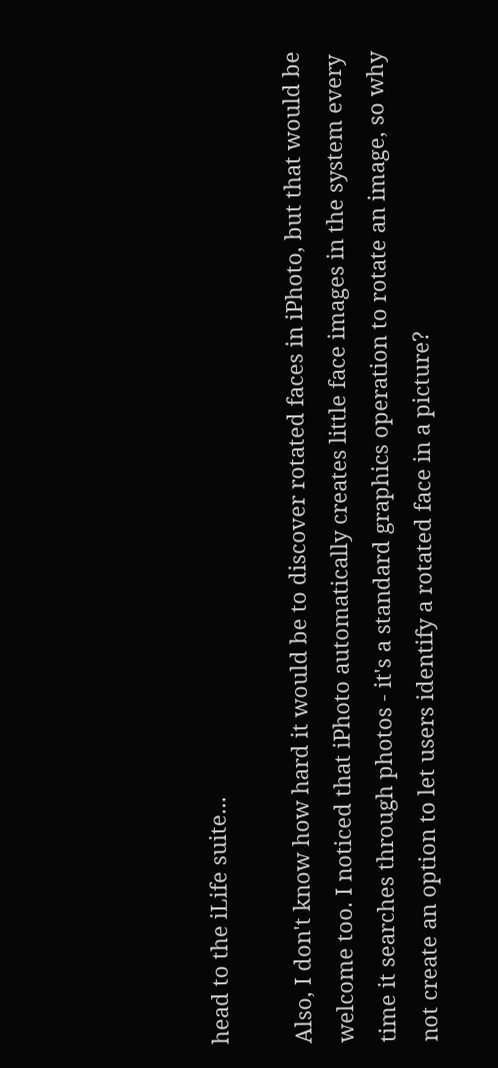head to the iLife suite...

Also, I don't know how hard it would be to discover rotated faces in iPhoto, but that would be welcome too. I noticed that iPhoto automatically creates little face images in the system every time it searches through photos - it's a standard graphics operation to rotate an image, so why not create an option to let users identify a rotated face in a picture?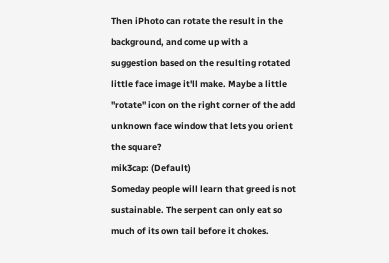Then iPhoto can rotate the result in the background, and come up with a suggestion based on the resulting rotated little face image it'll make. Maybe a little "rotate" icon on the right corner of the add unknown face window that lets you orient the square?
mik3cap: (Default)
Someday people will learn that greed is not sustainable. The serpent can only eat so much of its own tail before it chokes.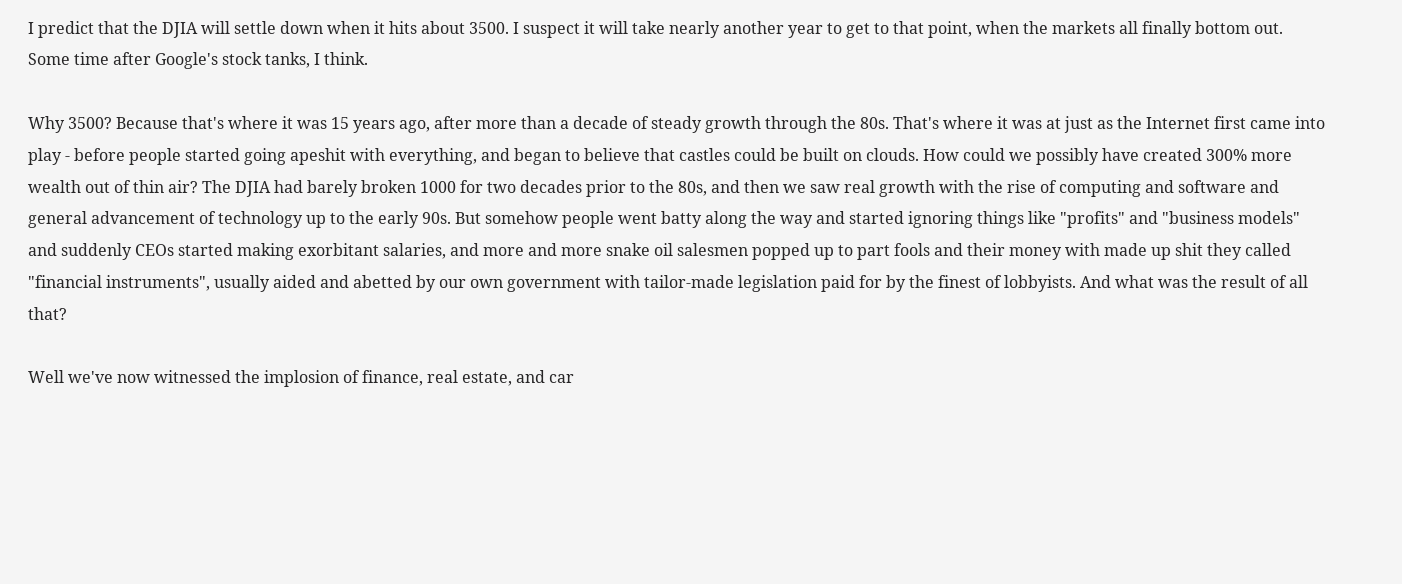I predict that the DJIA will settle down when it hits about 3500. I suspect it will take nearly another year to get to that point, when the markets all finally bottom out. Some time after Google's stock tanks, I think.

Why 3500? Because that's where it was 15 years ago, after more than a decade of steady growth through the 80s. That's where it was at just as the Internet first came into play - before people started going apeshit with everything, and began to believe that castles could be built on clouds. How could we possibly have created 300% more wealth out of thin air? The DJIA had barely broken 1000 for two decades prior to the 80s, and then we saw real growth with the rise of computing and software and general advancement of technology up to the early 90s. But somehow people went batty along the way and started ignoring things like "profits" and "business models" and suddenly CEOs started making exorbitant salaries, and more and more snake oil salesmen popped up to part fools and their money with made up shit they called "financial instruments", usually aided and abetted by our own government with tailor-made legislation paid for by the finest of lobbyists. And what was the result of all that?

Well we've now witnessed the implosion of finance, real estate, and car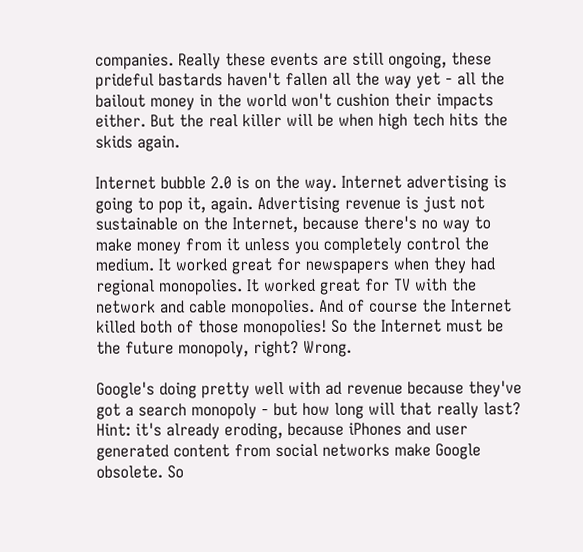companies. Really these events are still ongoing, these prideful bastards haven't fallen all the way yet - all the bailout money in the world won't cushion their impacts either. But the real killer will be when high tech hits the skids again.

Internet bubble 2.0 is on the way. Internet advertising is going to pop it, again. Advertising revenue is just not sustainable on the Internet, because there's no way to make money from it unless you completely control the medium. It worked great for newspapers when they had regional monopolies. It worked great for TV with the network and cable monopolies. And of course the Internet killed both of those monopolies! So the Internet must be the future monopoly, right? Wrong.

Google's doing pretty well with ad revenue because they've got a search monopoly - but how long will that really last? Hint: it's already eroding, because iPhones and user generated content from social networks make Google obsolete. So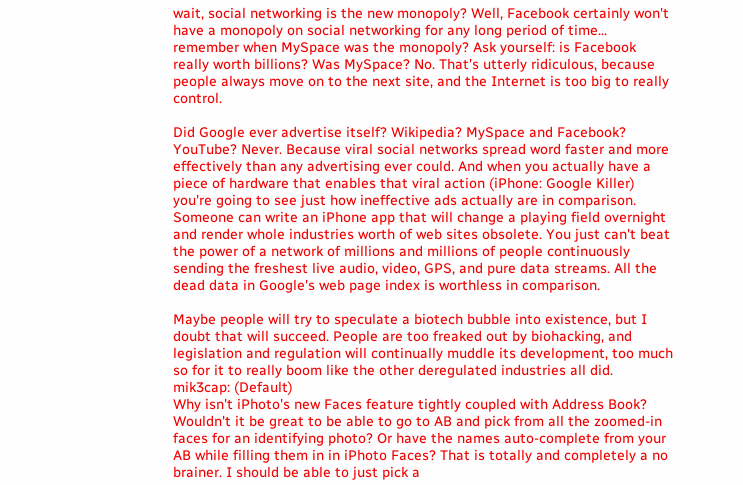wait, social networking is the new monopoly? Well, Facebook certainly won't have a monopoly on social networking for any long period of time... remember when MySpace was the monopoly? Ask yourself: is Facebook really worth billions? Was MySpace? No. That's utterly ridiculous, because people always move on to the next site, and the Internet is too big to really control.

Did Google ever advertise itself? Wikipedia? MySpace and Facebook? YouTube? Never. Because viral social networks spread word faster and more effectively than any advertising ever could. And when you actually have a piece of hardware that enables that viral action (iPhone: Google Killer) you're going to see just how ineffective ads actually are in comparison. Someone can write an iPhone app that will change a playing field overnight and render whole industries worth of web sites obsolete. You just can't beat the power of a network of millions and millions of people continuously sending the freshest live audio, video, GPS, and pure data streams. All the dead data in Google's web page index is worthless in comparison.

Maybe people will try to speculate a biotech bubble into existence, but I doubt that will succeed. People are too freaked out by biohacking, and legislation and regulation will continually muddle its development, too much so for it to really boom like the other deregulated industries all did.
mik3cap: (Default)
Why isn't iPhoto's new Faces feature tightly coupled with Address Book? Wouldn't it be great to be able to go to AB and pick from all the zoomed-in faces for an identifying photo? Or have the names auto-complete from your AB while filling them in in iPhoto Faces? That is totally and completely a no brainer. I should be able to just pick a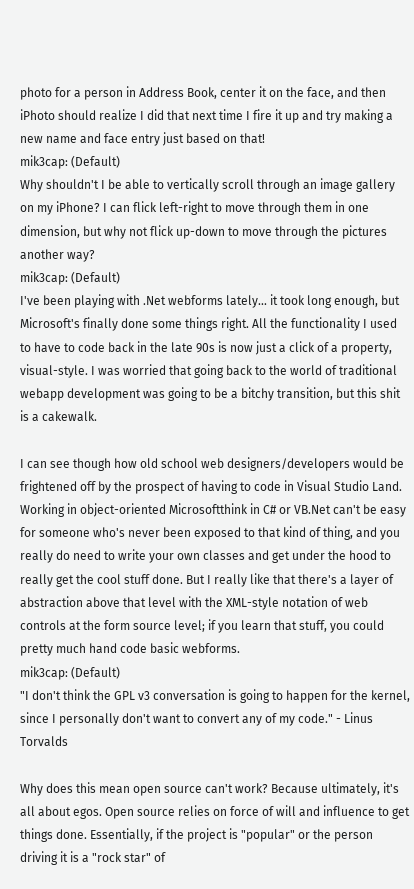photo for a person in Address Book, center it on the face, and then iPhoto should realize I did that next time I fire it up and try making a new name and face entry just based on that!
mik3cap: (Default)
Why shouldn't I be able to vertically scroll through an image gallery on my iPhone? I can flick left-right to move through them in one dimension, but why not flick up-down to move through the pictures another way?
mik3cap: (Default)
I've been playing with .Net webforms lately... it took long enough, but Microsoft's finally done some things right. All the functionality I used to have to code back in the late 90s is now just a click of a property, visual-style. I was worried that going back to the world of traditional webapp development was going to be a bitchy transition, but this shit is a cakewalk.

I can see though how old school web designers/developers would be frightened off by the prospect of having to code in Visual Studio Land. Working in object-oriented Microsoftthink in C# or VB.Net can't be easy for someone who's never been exposed to that kind of thing, and you really do need to write your own classes and get under the hood to really get the cool stuff done. But I really like that there's a layer of abstraction above that level with the XML-style notation of web controls at the form source level; if you learn that stuff, you could pretty much hand code basic webforms.
mik3cap: (Default)
"I don't think the GPL v3 conversation is going to happen for the kernel, since I personally don't want to convert any of my code." - Linus Torvalds

Why does this mean open source can't work? Because ultimately, it's all about egos. Open source relies on force of will and influence to get things done. Essentially, if the project is "popular" or the person driving it is a "rock star" of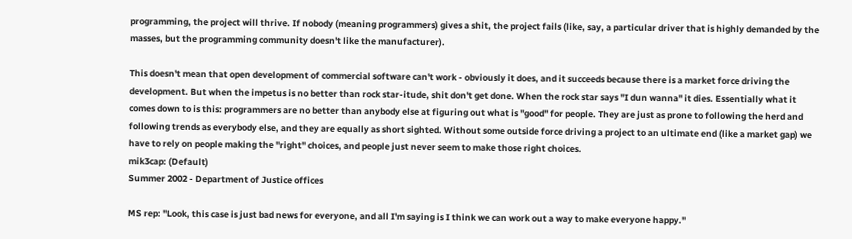programming, the project will thrive. If nobody (meaning programmers) gives a shit, the project fails (like, say, a particular driver that is highly demanded by the masses, but the programming community doesn't like the manufacturer).

This doesn't mean that open development of commercial software can't work - obviously it does, and it succeeds because there is a market force driving the development. But when the impetus is no better than rock star-itude, shit don't get done. When the rock star says "I dun wanna" it dies. Essentially what it comes down to is this: programmers are no better than anybody else at figuring out what is "good" for people. They are just as prone to following the herd and following trends as everybody else, and they are equally as short sighted. Without some outside force driving a project to an ultimate end (like a market gap) we have to rely on people making the "right" choices, and people just never seem to make those right choices.
mik3cap: (Default)
Summer 2002 - Department of Justice offices

MS rep: "Look, this case is just bad news for everyone, and all I'm saying is I think we can work out a way to make everyone happy."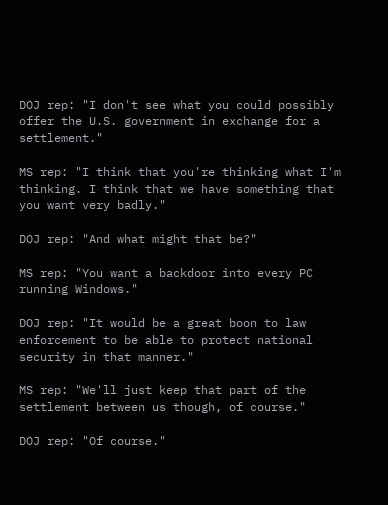DOJ rep: "I don't see what you could possibly offer the U.S. government in exchange for a settlement."

MS rep: "I think that you're thinking what I'm thinking. I think that we have something that you want very badly."

DOJ rep: "And what might that be?"

MS rep: "You want a backdoor into every PC running Windows."

DOJ rep: "It would be a great boon to law enforcement to be able to protect national security in that manner."

MS rep: "We'll just keep that part of the settlement between us though, of course."

DOJ rep: "Of course."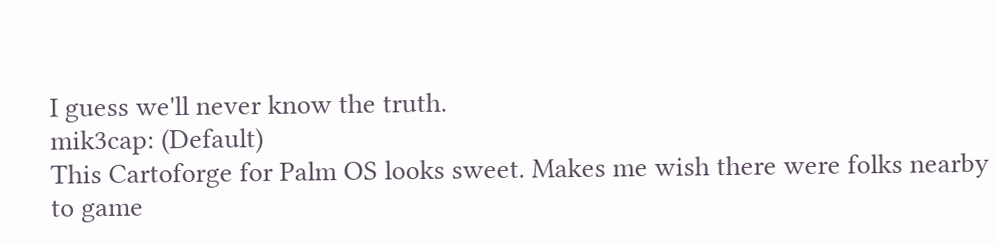I guess we'll never know the truth.
mik3cap: (Default)
This Cartoforge for Palm OS looks sweet. Makes me wish there were folks nearby to game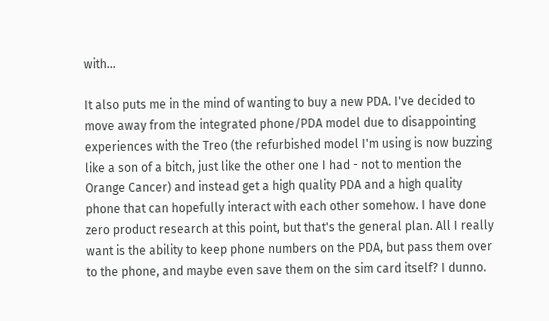with...

It also puts me in the mind of wanting to buy a new PDA. I've decided to move away from the integrated phone/PDA model due to disappointing experiences with the Treo (the refurbished model I'm using is now buzzing like a son of a bitch, just like the other one I had - not to mention the Orange Cancer) and instead get a high quality PDA and a high quality phone that can hopefully interact with each other somehow. I have done zero product research at this point, but that's the general plan. All I really want is the ability to keep phone numbers on the PDA, but pass them over to the phone, and maybe even save them on the sim card itself? I dunno.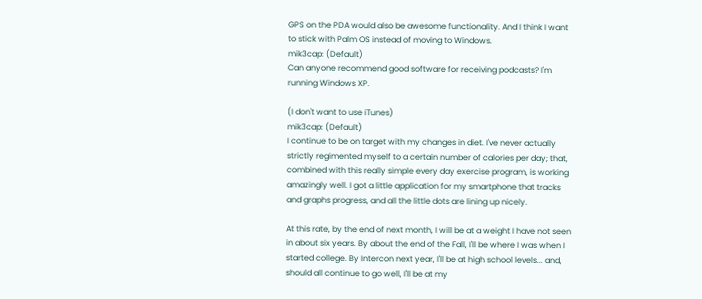GPS on the PDA would also be awesome functionality. And I think I want to stick with Palm OS instead of moving to Windows.
mik3cap: (Default)
Can anyone recommend good software for receiving podcasts? I'm running Windows XP.

(I don't want to use iTunes)
mik3cap: (Default)
I continue to be on target with my changes in diet. I've never actually strictly regimented myself to a certain number of calories per day; that, combined with this really simple every day exercise program, is working amazingly well. I got a little application for my smartphone that tracks and graphs progress, and all the little dots are lining up nicely.

At this rate, by the end of next month, I will be at a weight I have not seen in about six years. By about the end of the Fall, I'll be where I was when I started college. By Intercon next year, I'll be at high school levels... and, should all continue to go well, I'll be at my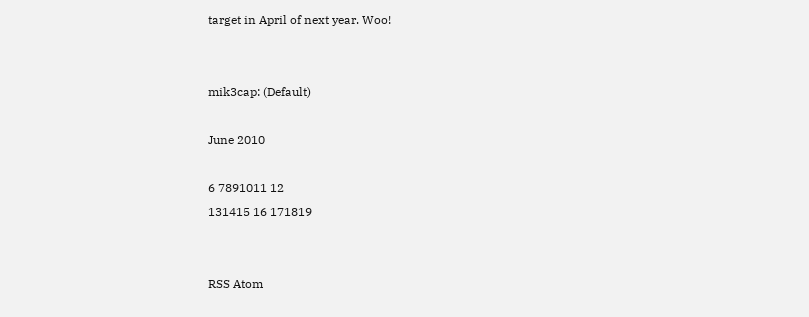target in April of next year. Woo!


mik3cap: (Default)

June 2010

6 7891011 12
131415 16 171819


RSS Atom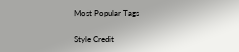Most Popular Tags

Style Credit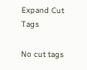Expand Cut Tags

No cut tags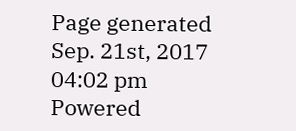Page generated Sep. 21st, 2017 04:02 pm
Powered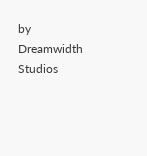by Dreamwidth Studios